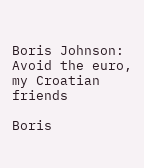Boris Johnson: Avoid the euro, my Croatian friends

Boris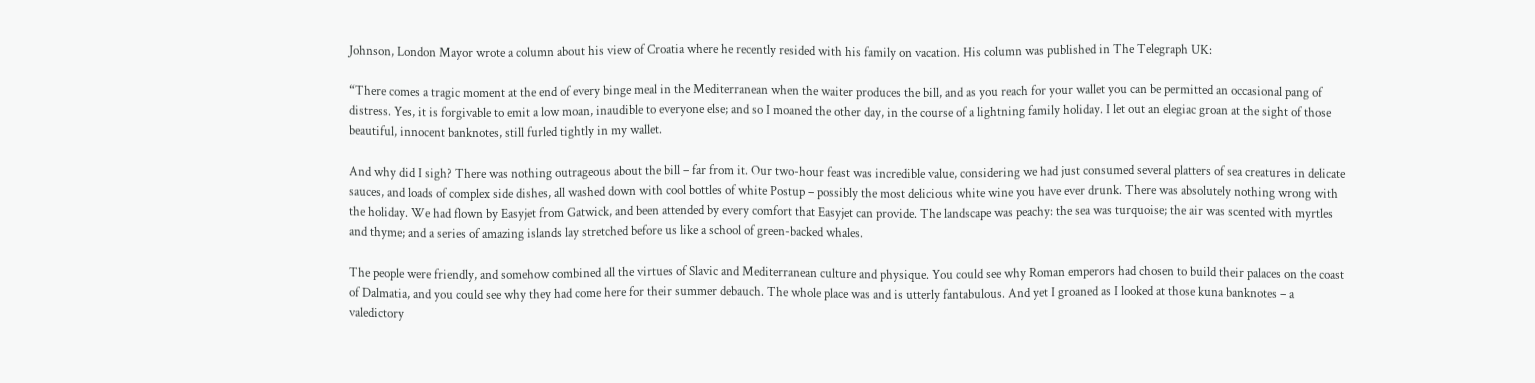Johnson, London Mayor wrote a column about his view of Croatia where he recently resided with his family on vacation. His column was published in The Telegraph UK:

“There comes a tragic moment at the end of every binge meal in the Mediterranean when the waiter produces the bill, and as you reach for your wallet you can be permitted an occasional pang of distress. Yes, it is forgivable to emit a low moan, inaudible to everyone else; and so I moaned the other day, in the course of a lightning family holiday. I let out an elegiac groan at the sight of those beautiful, innocent banknotes, still furled tightly in my wallet.

And why did I sigh? There was nothing outrageous about the bill – far from it. Our two-hour feast was incredible value, considering we had just consumed several platters of sea creatures in delicate sauces, and loads of complex side dishes, all washed down with cool bottles of white Postup – possibly the most delicious white wine you have ever drunk. There was absolutely nothing wrong with the holiday. We had flown by Easyjet from Gatwick, and been attended by every comfort that Easyjet can provide. The landscape was peachy: the sea was turquoise; the air was scented with myrtles and thyme; and a series of amazing islands lay stretched before us like a school of green-backed whales.

The people were friendly, and somehow combined all the virtues of Slavic and Mediterranean culture and physique. You could see why Roman emperors had chosen to build their palaces on the coast of Dalmatia, and you could see why they had come here for their summer debauch. The whole place was and is utterly fantabulous. And yet I groaned as I looked at those kuna banknotes – a valedictory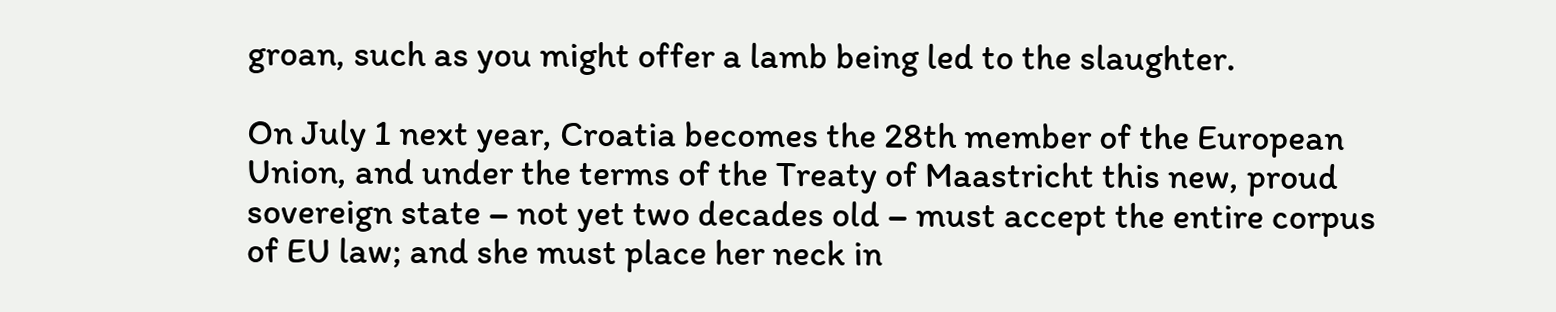groan, such as you might offer a lamb being led to the slaughter.

On July 1 next year, Croatia becomes the 28th member of the European Union, and under the terms of the Treaty of Maastricht this new, proud sovereign state – not yet two decades old – must accept the entire corpus of EU law; and she must place her neck in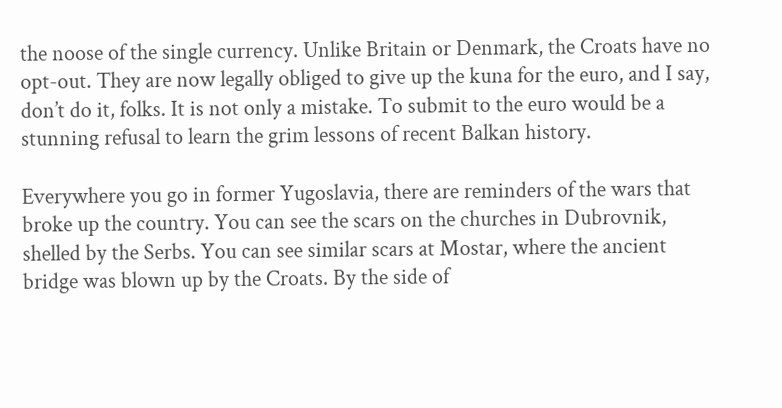the noose of the single currency. Unlike Britain or Denmark, the Croats have no opt-out. They are now legally obliged to give up the kuna for the euro, and I say, don’t do it, folks. It is not only a mistake. To submit to the euro would be a stunning refusal to learn the grim lessons of recent Balkan history.

Everywhere you go in former Yugoslavia, there are reminders of the wars that broke up the country. You can see the scars on the churches in Dubrovnik, shelled by the Serbs. You can see similar scars at Mostar, where the ancient bridge was blown up by the Croats. By the side of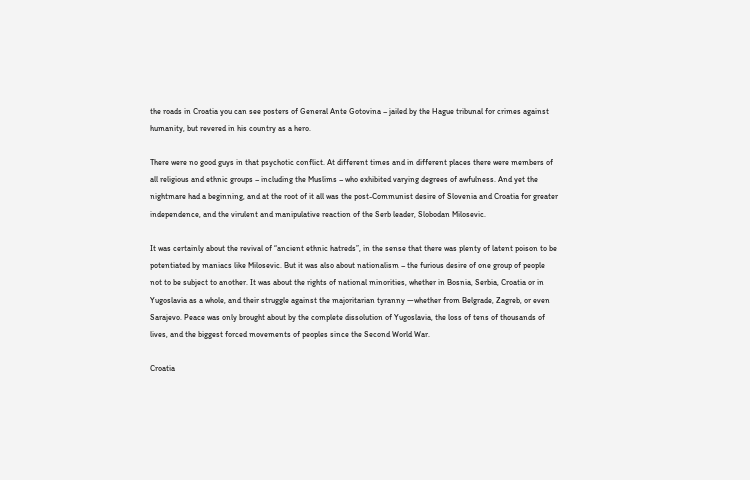the roads in Croatia you can see posters of General Ante Gotovina – jailed by the Hague tribunal for crimes against humanity, but revered in his country as a hero.

There were no good guys in that psychotic conflict. At different times and in different places there were members of all religious and ethnic groups – including the Muslims – who exhibited varying degrees of awfulness. And yet the nightmare had a beginning, and at the root of it all was the post-Communist desire of Slovenia and Croatia for greater independence, and the virulent and manipulative reaction of the Serb leader, Slobodan Milosevic.

It was certainly about the revival of “ancient ethnic hatreds”, in the sense that there was plenty of latent poison to be potentiated by maniacs like Milosevic. But it was also about nationalism – the furious desire of one group of people not to be subject to another. It was about the rights of national minorities, whether in Bosnia, Serbia, Croatia or in Yugoslavia as a whole, and their struggle against the majoritarian tyranny —whether from Belgrade, Zagreb, or even Sarajevo. Peace was only brought about by the complete dissolution of Yugoslavia, the loss of tens of thousands of lives, and the biggest forced movements of peoples since the Second World War.

Croatia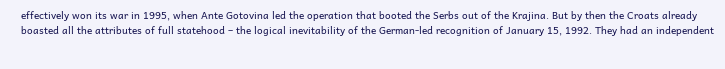effectively won its war in 1995, when Ante Gotovina led the operation that booted the Serbs out of the Krajina. But by then the Croats already boasted all the attributes of full statehood – the logical inevitability of the German-led recognition of January 15, 1992. They had an independent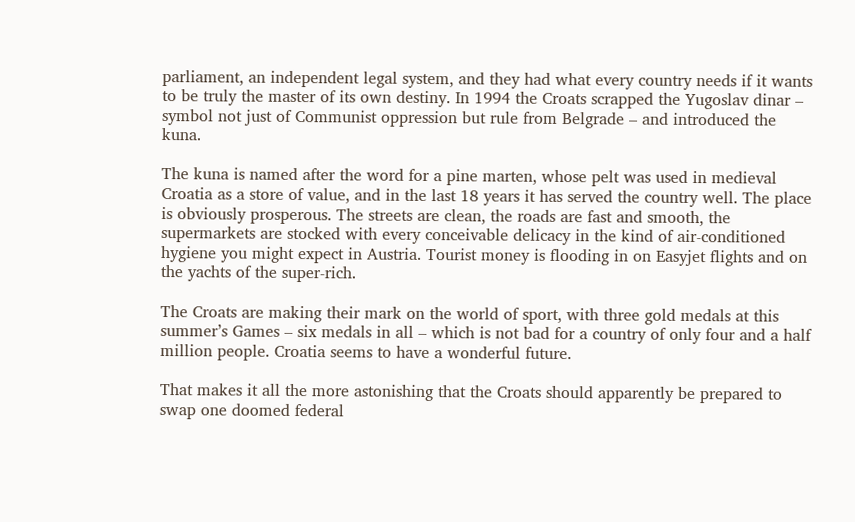parliament, an independent legal system, and they had what every country needs if it wants to be truly the master of its own destiny. In 1994 the Croats scrapped the Yugoslav dinar – symbol not just of Communist oppression but rule from Belgrade – and introduced the kuna.

The kuna is named after the word for a pine marten, whose pelt was used in medieval Croatia as a store of value, and in the last 18 years it has served the country well. The place is obviously prosperous. The streets are clean, the roads are fast and smooth, the supermarkets are stocked with every conceivable delicacy in the kind of air-conditioned hygiene you might expect in Austria. Tourist money is flooding in on Easyjet flights and on the yachts of the super-rich.

The Croats are making their mark on the world of sport, with three gold medals at this summer’s Games – six medals in all – which is not bad for a country of only four and a half million people. Croatia seems to have a wonderful future.

That makes it all the more astonishing that the Croats should apparently be prepared to swap one doomed federal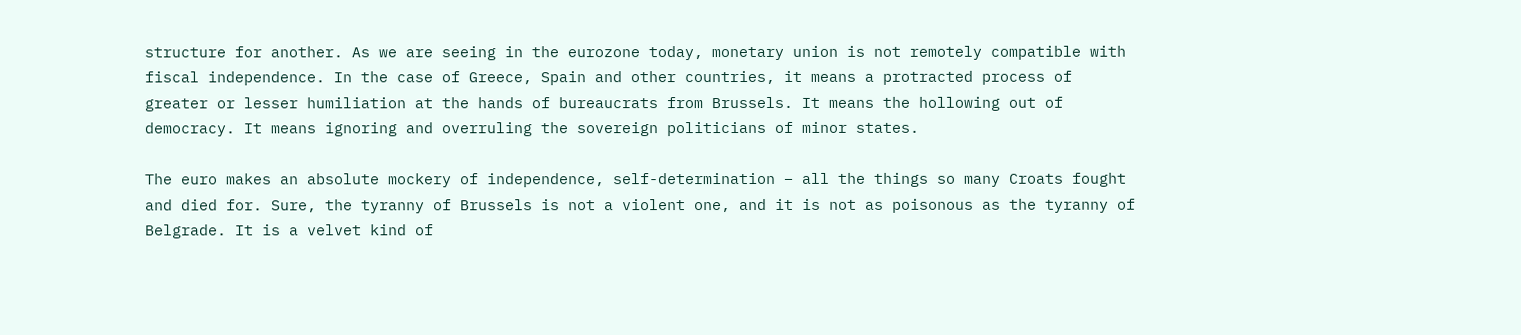structure for another. As we are seeing in the eurozone today, monetary union is not remotely compatible with fiscal independence. In the case of Greece, Spain and other countries, it means a protracted process of greater or lesser humiliation at the hands of bureaucrats from Brussels. It means the hollowing out of democracy. It means ignoring and overruling the sovereign politicians of minor states.

The euro makes an absolute mockery of independence, self-determination – all the things so many Croats fought and died for. Sure, the tyranny of Brussels is not a violent one, and it is not as poisonous as the tyranny of Belgrade. It is a velvet kind of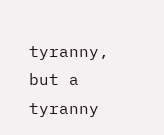tyranny, but a tyranny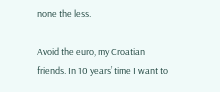none the less.

Avoid the euro, my Croatian friends. In 10 years’ time I want to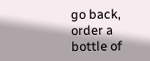go back, order a bottle of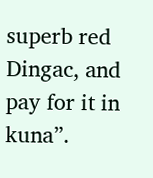superb red Dingac, and pay for it in kuna”.